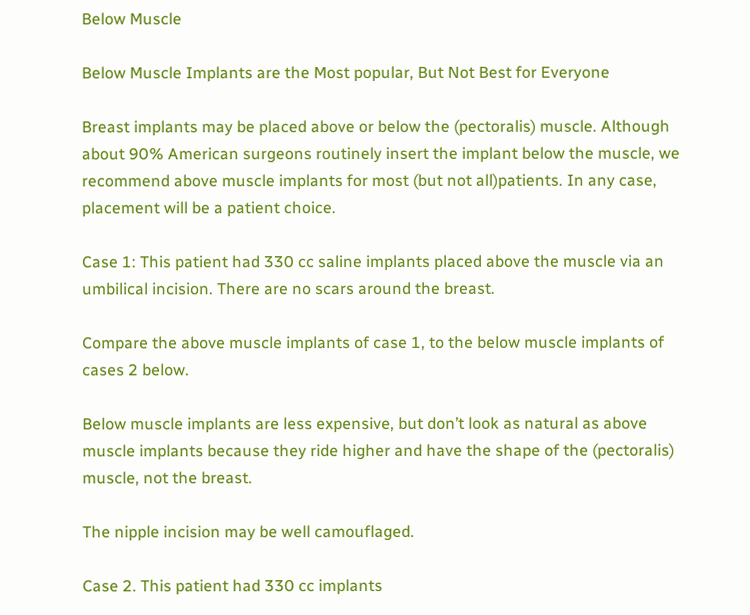Below Muscle

Below Muscle Implants are the Most popular, But Not Best for Everyone

Breast implants may be placed above or below the (pectoralis) muscle. Although about 90% American surgeons routinely insert the implant below the muscle, we recommend above muscle implants for most (but not all)patients. In any case, placement will be a patient choice.

Case 1: This patient had 330 cc saline implants placed above the muscle via an umbilical incision. There are no scars around the breast.

Compare the above muscle implants of case 1, to the below muscle implants of cases 2 below.

Below muscle implants are less expensive, but don’t look as natural as above muscle implants because they ride higher and have the shape of the (pectoralis) muscle, not the breast.

The nipple incision may be well camouflaged.

Case 2. This patient had 330 cc implants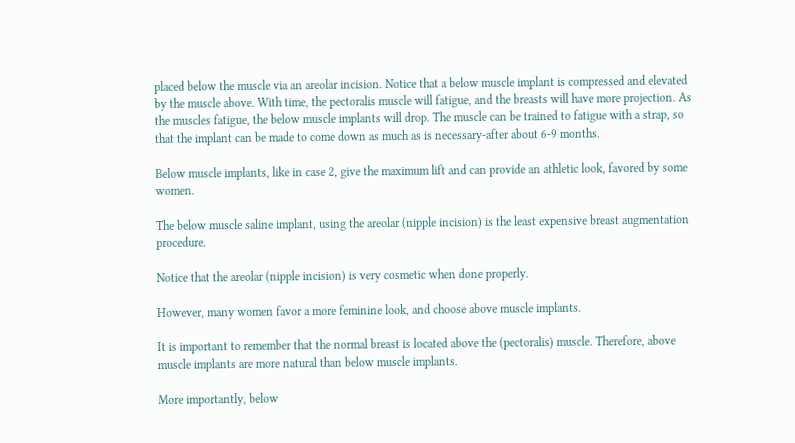placed below the muscle via an areolar incision. Notice that a below muscle implant is compressed and elevated by the muscle above. With time, the pectoralis muscle will fatigue, and the breasts will have more projection. As the muscles fatigue, the below muscle implants will drop. The muscle can be trained to fatigue with a strap, so that the implant can be made to come down as much as is necessary-after about 6-9 months.

Below muscle implants, like in case 2, give the maximum lift and can provide an athletic look, favored by some women.

The below muscle saline implant, using the areolar (nipple incision) is the least expensive breast augmentation procedure.

Notice that the areolar (nipple incision) is very cosmetic when done properly.

However, many women favor a more feminine look, and choose above muscle implants.

It is important to remember that the normal breast is located above the (pectoralis) muscle. Therefore, above muscle implants are more natural than below muscle implants.

More importantly, below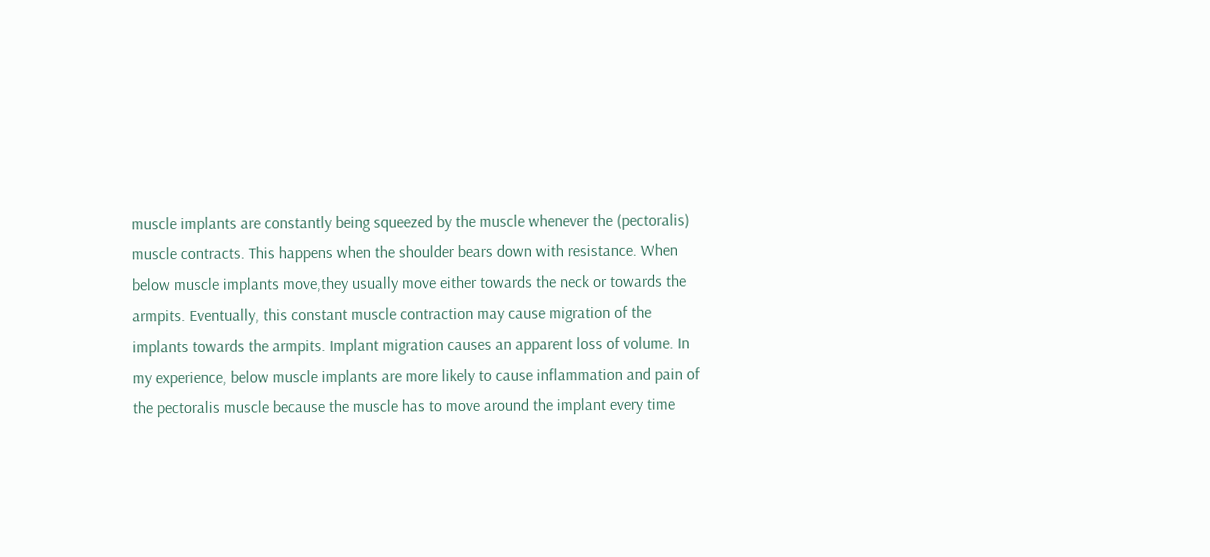muscle implants are constantly being squeezed by the muscle whenever the (pectoralis) muscle contracts. This happens when the shoulder bears down with resistance. When below muscle implants move,they usually move either towards the neck or towards the armpits. Eventually, this constant muscle contraction may cause migration of the implants towards the armpits. Implant migration causes an apparent loss of volume. In my experience, below muscle implants are more likely to cause inflammation and pain of the pectoralis muscle because the muscle has to move around the implant every time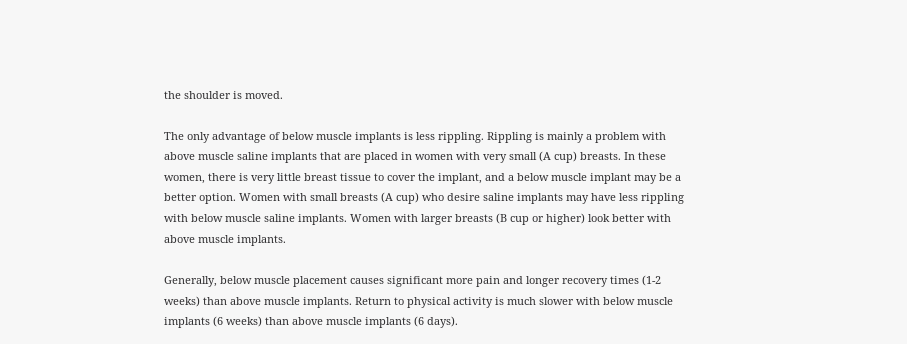the shoulder is moved.

The only advantage of below muscle implants is less rippling. Rippling is mainly a problem with above muscle saline implants that are placed in women with very small (A cup) breasts. In these women, there is very little breast tissue to cover the implant, and a below muscle implant may be a better option. Women with small breasts (A cup) who desire saline implants may have less rippling with below muscle saline implants. Women with larger breasts (B cup or higher) look better with above muscle implants.

Generally, below muscle placement causes significant more pain and longer recovery times (1-2 weeks) than above muscle implants. Return to physical activity is much slower with below muscle implants (6 weeks) than above muscle implants (6 days).